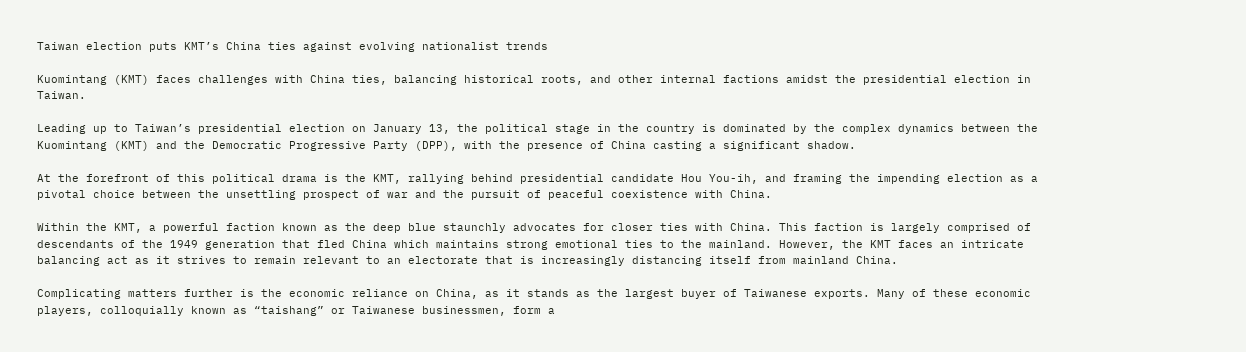Taiwan election puts KMT’s China ties against evolving nationalist trends

Kuomintang (KMT) faces challenges with China ties, balancing historical roots, and other internal factions amidst the presidential election in Taiwan.

Leading up to Taiwan’s presidential election on January 13, the political stage in the country is dominated by the complex dynamics between the Kuomintang (KMT) and the Democratic Progressive Party (DPP), with the presence of China casting a significant shadow.

At the forefront of this political drama is the KMT, rallying behind presidential candidate Hou You-ih, and framing the impending election as a pivotal choice between the unsettling prospect of war and the pursuit of peaceful coexistence with China.

Within the KMT, a powerful faction known as the deep blue staunchly advocates for closer ties with China. This faction is largely comprised of descendants of the 1949 generation that fled China which maintains strong emotional ties to the mainland. However, the KMT faces an intricate balancing act as it strives to remain relevant to an electorate that is increasingly distancing itself from mainland China.

Complicating matters further is the economic reliance on China, as it stands as the largest buyer of Taiwanese exports. Many of these economic players, colloquially known as “taishang” or Taiwanese businessmen, form a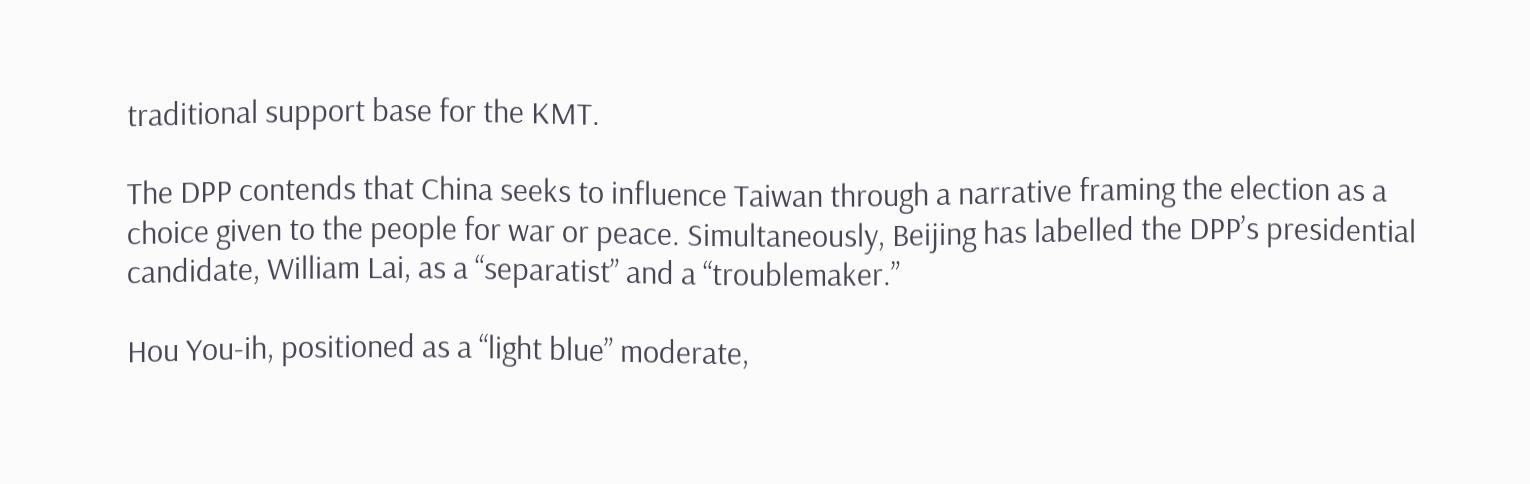traditional support base for the KMT.

The DPP contends that China seeks to influence Taiwan through a narrative framing the election as a choice given to the people for war or peace. Simultaneously, Beijing has labelled the DPP’s presidential candidate, William Lai, as a “separatist” and a “troublemaker.”

Hou You-ih, positioned as a “light blue” moderate,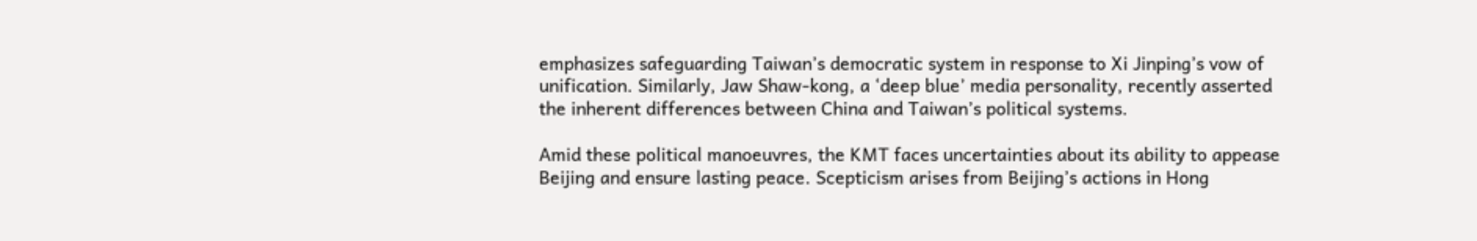emphasizes safeguarding Taiwan’s democratic system in response to Xi Jinping’s vow of unification. Similarly, Jaw Shaw-kong, a ‘deep blue’ media personality, recently asserted the inherent differences between China and Taiwan’s political systems.

Amid these political manoeuvres, the KMT faces uncertainties about its ability to appease Beijing and ensure lasting peace. Scepticism arises from Beijing’s actions in Hong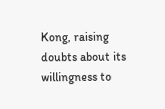Kong, raising doubts about its willingness to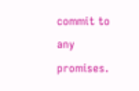commit to any promises.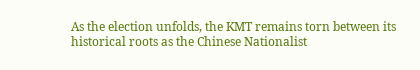As the election unfolds, the KMT remains torn between its historical roots as the Chinese Nationalist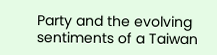Party and the evolving sentiments of a Taiwan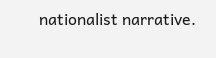nationalist narrative.